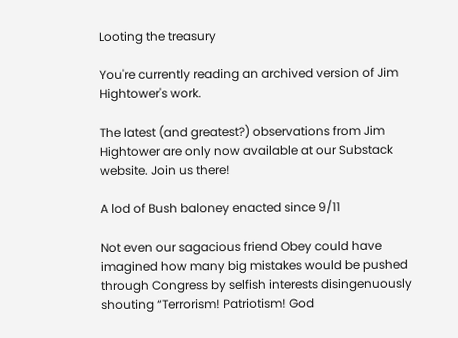Looting the treasury

You're currently reading an archived version of Jim Hightower's work.

The latest (and greatest?) observations from Jim Hightower are only now available at our Substack website. Join us there!

A lod of Bush baloney enacted since 9/11

Not even our sagacious friend Obey could have imagined how many big mistakes would be pushed through Congress by selfish interests disingenuously shouting “Terrorism! Patriotism! God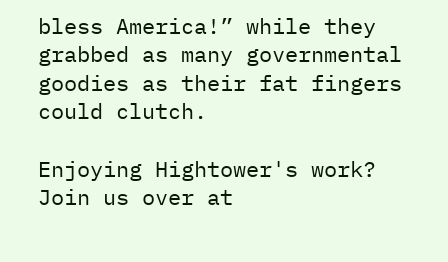bless America!” while they grabbed as many governmental goodies as their fat fingers could clutch.

Enjoying Hightower's work? Join us over at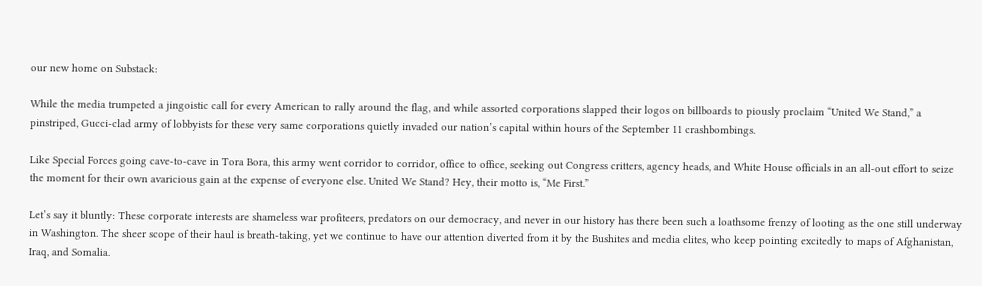our new home on Substack:

While the media trumpeted a jingoistic call for every American to rally around the flag, and while assorted corporations slapped their logos on billboards to piously proclaim “United We Stand,” a pinstriped, Gucci-clad army of lobbyists for these very same corporations quietly invaded our nation’s capital within hours of the September 11 crashbombings.

Like Special Forces going cave-to-cave in Tora Bora, this army went corridor to corridor, office to office, seeking out Congress critters, agency heads, and White House officials in an all-out effort to seize the moment for their own avaricious gain at the expense of everyone else. United We Stand? Hey, their motto is, “Me First.”

Let’s say it bluntly: These corporate interests are shameless war profiteers, predators on our democracy, and never in our history has there been such a loathsome frenzy of looting as the one still underway in Washington. The sheer scope of their haul is breath-taking, yet we continue to have our attention diverted from it by the Bushites and media elites, who keep pointing excitedly to maps of Afghanistan, Iraq, and Somalia.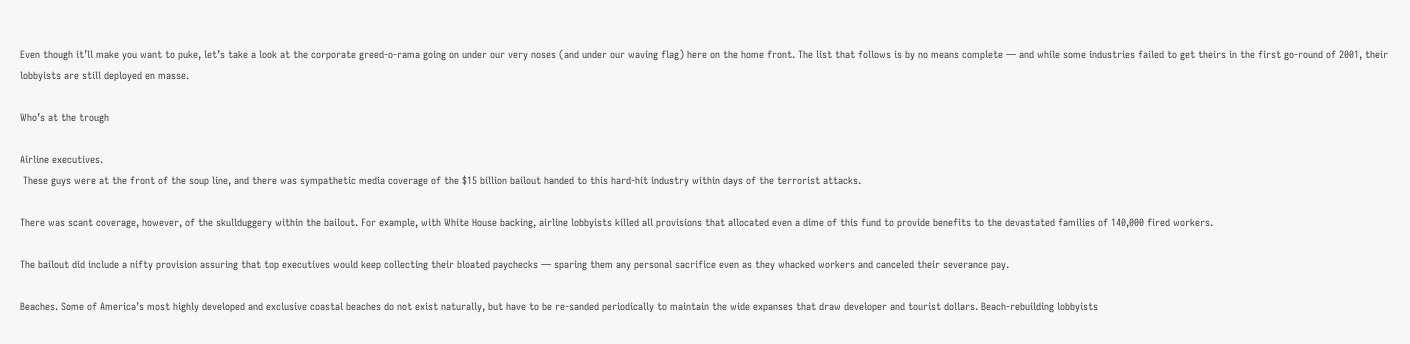Even though it’ll make you want to puke, let’s take a look at the corporate greed-o-rama going on under our very noses (and under our waving flag) here on the home front. The list that follows is by no means complete — and while some industries failed to get theirs in the first go-round of 2001, their lobbyists are still deployed en masse.

Who’s at the trough

Airline executives.
 These guys were at the front of the soup line, and there was sympathetic media coverage of the $15 billion bailout handed to this hard-hit industry within days of the terrorist attacks.

There was scant coverage, however, of the skullduggery within the bailout. For example, with White House backing, airline lobbyists killed all provisions that allocated even a dime of this fund to provide benefits to the devastated families of 140,000 fired workers.

The bailout did include a nifty provision assuring that top executives would keep collecting their bloated paychecks — sparing them any personal sacrifice even as they whacked workers and canceled their severance pay.

Beaches. Some of America’s most highly developed and exclusive coastal beaches do not exist naturally, but have to be re-sanded periodically to maintain the wide expanses that draw developer and tourist dollars. Beach-rebuilding lobbyists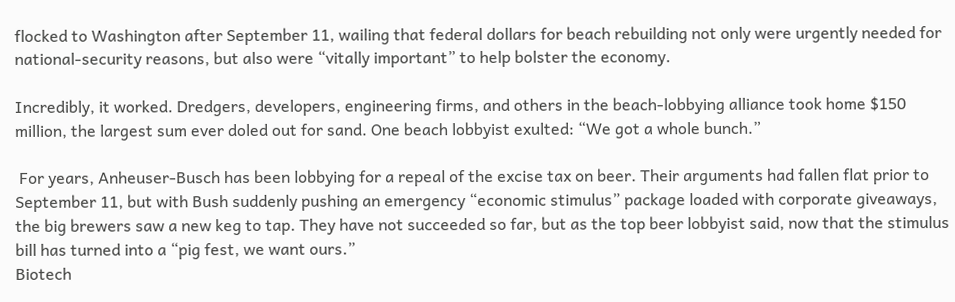flocked to Washington after September 11, wailing that federal dollars for beach rebuilding not only were urgently needed for national-security reasons, but also were “vitally important” to help bolster the economy.

Incredibly, it worked. Dredgers, developers, engineering firms, and others in the beach-lobbying alliance took home $150 million, the largest sum ever doled out for sand. One beach lobbyist exulted: “We got a whole bunch.”

 For years, Anheuser-Busch has been lobbying for a repeal of the excise tax on beer. Their arguments had fallen flat prior to September 11, but with Bush suddenly pushing an emergency “economic stimulus” package loaded with corporate giveaways, the big brewers saw a new keg to tap. They have not succeeded so far, but as the top beer lobbyist said, now that the stimulus bill has turned into a “pig fest, we want ours.”
Biotech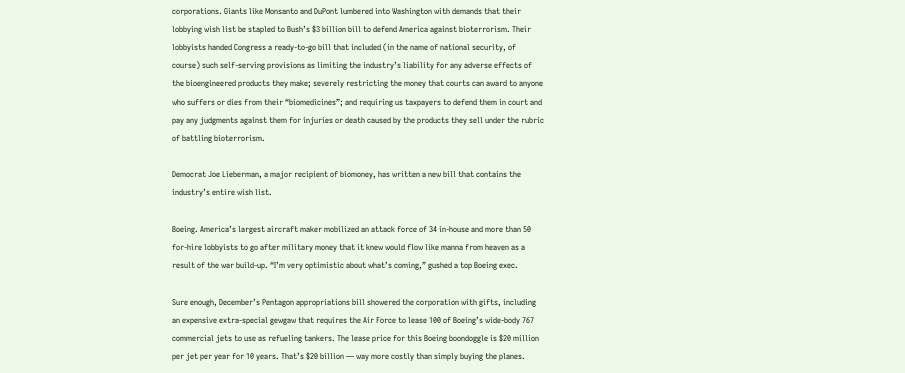corporations. Giants like Monsanto and DuPont lumbered into Washington with demands that their lobbying wish list be stapled to Bush’s $3 billion bill to defend America against bioterrorism. Their lobbyists handed Congress a ready-to-go bill that included (in the name of national security, of course) such self-serving provisions as limiting the industry’s liability for any adverse effects of the bioengineered products they make; severely restricting the money that courts can award to anyone who suffers or dies from their “biomedicines”; and requiring us taxpayers to defend them in court and pay any judgments against them for injuries or death caused by the products they sell under the rubric of battling bioterrorism.

Democrat Joe Lieberman, a major recipient of biomoney, has written a new bill that contains the industry’s entire wish list.

Boeing. America’s largest aircraft maker mobilized an attack force of 34 in-house and more than 50 for-hire lobbyists to go after military money that it knew would flow like manna from heaven as a result of the war build-up. “I’m very optimistic about what’s coming,” gushed a top Boeing exec.

Sure enough, December’s Pentagon appropriations bill showered the corporation with gifts, including an expensive extra-special gewgaw that requires the Air Force to lease 100 of Boeing’s wide-body 767 commercial jets to use as refueling tankers. The lease price for this Boeing boondoggle is $20 million per jet per year for 10 years. That’s $20 billion — way more costly than simply buying the planes.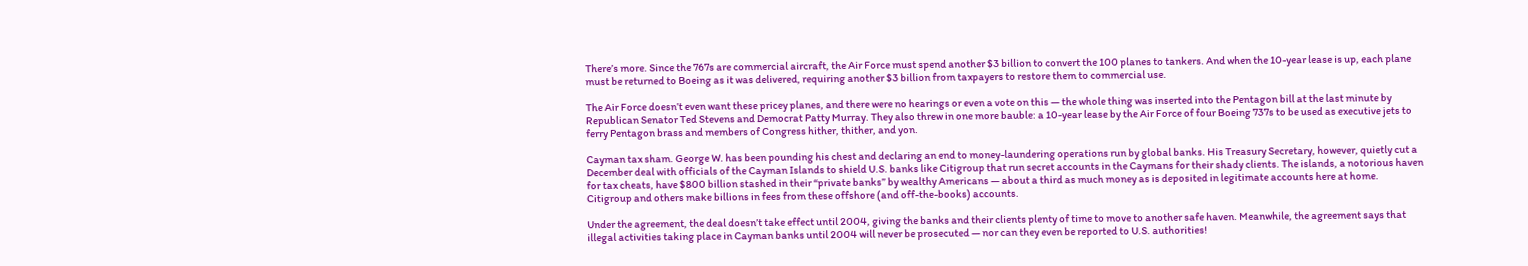There’s more. Since the 767s are commercial aircraft, the Air Force must spend another $3 billion to convert the 100 planes to tankers. And when the 10-year lease is up, each plane must be returned to Boeing as it was delivered, requiring another $3 billion from taxpayers to restore them to commercial use.

The Air Force doesn’t even want these pricey planes, and there were no hearings or even a vote on this — the whole thing was inserted into the Pentagon bill at the last minute by Republican Senator Ted Stevens and Democrat Patty Murray. They also threw in one more bauble: a 10-year lease by the Air Force of four Boeing 737s to be used as executive jets to ferry Pentagon brass and members of Congress hither, thither, and yon.

Cayman tax sham. George W. has been pounding his chest and declaring an end to money-laundering operations run by global banks. His Treasury Secretary, however, quietly cut a December deal with officials of the Cayman Islands to shield U.S. banks like Citigroup that run secret accounts in the Caymans for their shady clients. The islands, a notorious haven for tax cheats, have $800 billion stashed in their “private banks” by wealthy Americans — about a third as much money as is deposited in legitimate accounts here at home. Citigroup and others make billions in fees from these offshore (and off-the-books) accounts.

Under the agreement, the deal doesn’t take effect until 2004, giving the banks and their clients plenty of time to move to another safe haven. Meanwhile, the agreement says that illegal activities taking place in Cayman banks until 2004 will never be prosecuted — nor can they even be reported to U.S. authorities!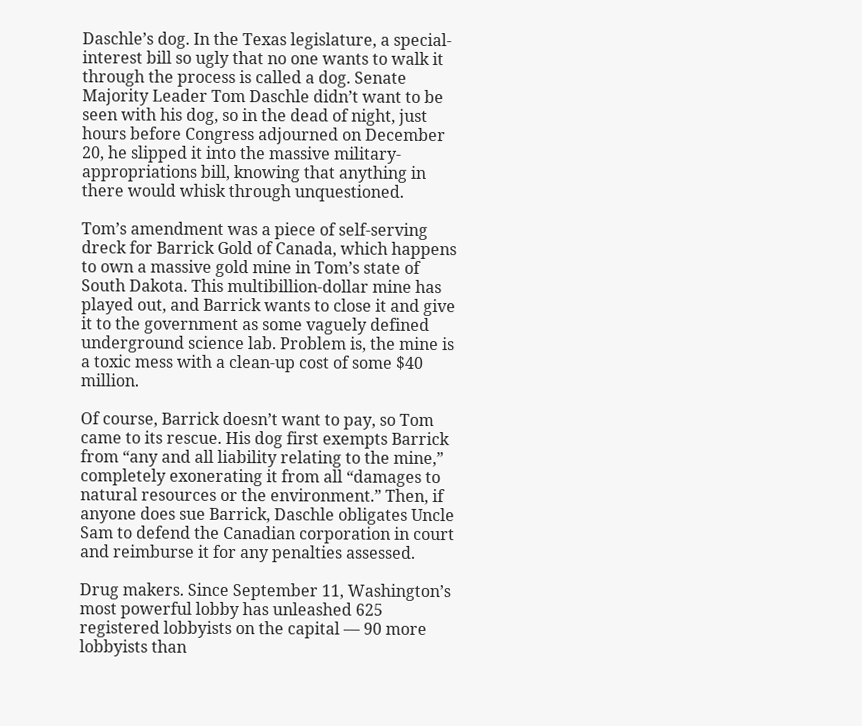Daschle’s dog. In the Texas legislature, a special-interest bill so ugly that no one wants to walk it through the process is called a dog. Senate Majority Leader Tom Daschle didn’t want to be seen with his dog, so in the dead of night, just hours before Congress adjourned on December 20, he slipped it into the massive military-appropriations bill, knowing that anything in there would whisk through unquestioned.

Tom’s amendment was a piece of self-serving dreck for Barrick Gold of Canada, which happens to own a massive gold mine in Tom’s state of South Dakota. This multibillion-dollar mine has played out, and Barrick wants to close it and give it to the government as some vaguely defined underground science lab. Problem is, the mine is a toxic mess with a clean-up cost of some $40 million.

Of course, Barrick doesn’t want to pay, so Tom came to its rescue. His dog first exempts Barrick from “any and all liability relating to the mine,” completely exonerating it from all “damages to natural resources or the environment.” Then, if anyone does sue Barrick, Daschle obligates Uncle Sam to defend the Canadian corporation in court and reimburse it for any penalties assessed.

Drug makers. Since September 11, Washington’s most powerful lobby has unleashed 625 registered lobbyists on the capital — 90 more lobbyists than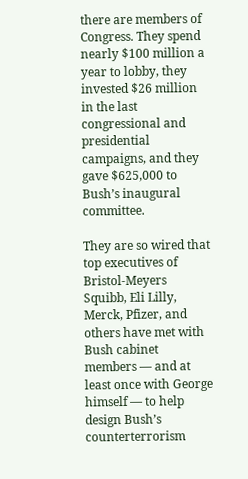there are members of Congress. They spend nearly $100 million a year to lobby, they invested $26 million in the last congressional and presidential campaigns, and they gave $625,000 to Bush’s inaugural committee.

They are so wired that top executives of Bristol-Meyers Squibb, Eli Lilly, Merck, Pfizer, and others have met with Bush cabinet members — and at least once with George himself — to help design Bush’s counterterrorism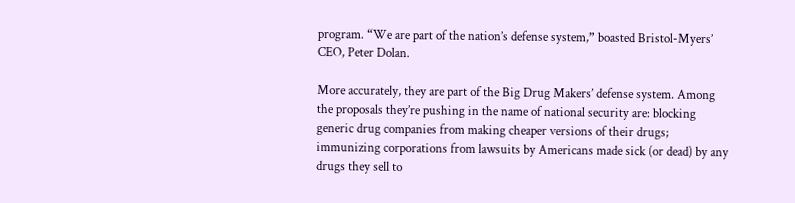program. “We are part of the nation’s defense system,” boasted Bristol-Myers’ CEO, Peter Dolan.

More accurately, they are part of the Big Drug Makers’ defense system. Among the proposals they’re pushing in the name of national security are: blocking generic drug companies from making cheaper versions of their drugs; immunizing corporations from lawsuits by Americans made sick (or dead) by any drugs they sell to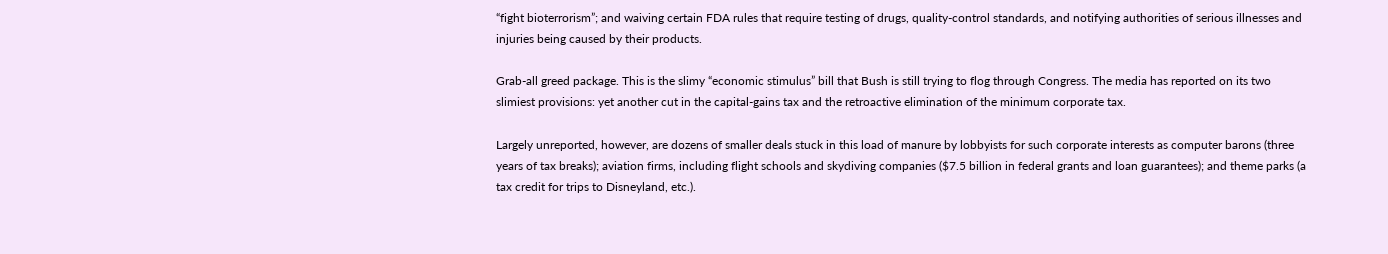“fight bioterrorism”; and waiving certain FDA rules that require testing of drugs, quality-control standards, and notifying authorities of serious illnesses and injuries being caused by their products.

Grab-all greed package. This is the slimy “economic stimulus” bill that Bush is still trying to flog through Congress. The media has reported on its two slimiest provisions: yet another cut in the capital-gains tax and the retroactive elimination of the minimum corporate tax.

Largely unreported, however, are dozens of smaller deals stuck in this load of manure by lobbyists for such corporate interests as computer barons (three years of tax breaks); aviation firms, including flight schools and skydiving companies ($7.5 billion in federal grants and loan guarantees); and theme parks (a tax credit for trips to Disneyland, etc.).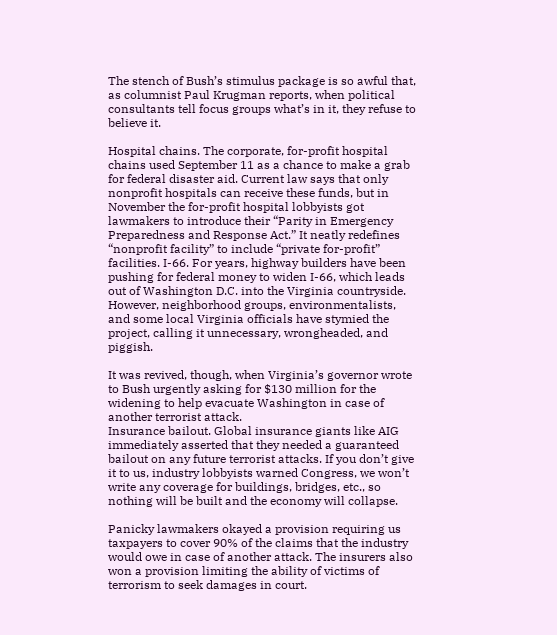The stench of Bush’s stimulus package is so awful that, as columnist Paul Krugman reports, when political consultants tell focus groups what’s in it, they refuse to believe it.

Hospital chains. The corporate, for-profit hospital chains used September 11 as a chance to make a grab for federal disaster aid. Current law says that only nonprofit hospitals can receive these funds, but in November the for-profit hospital lobbyists got lawmakers to introduce their “Parity in Emergency Preparedness and Response Act.” It neatly redefines “nonprofit facility” to include “private for-profit” facilities. I-66. For years, highway builders have been pushing for federal money to widen I-66, which leads out of Washington D.C. into the Virginia countryside. However, neighborhood groups, environmentalists, and some local Virginia officials have stymied the project, calling it unnecessary, wrongheaded, and piggish.

It was revived, though, when Virginia’s governor wrote to Bush urgently asking for $130 million for the widening to help evacuate Washington in case of another terrorist attack.
Insurance bailout. Global insurance giants like AIG immediately asserted that they needed a guaranteed bailout on any future terrorist attacks. If you don’t give it to us, industry lobbyists warned Congress, we won’t write any coverage for buildings, bridges, etc., so nothing will be built and the economy will collapse.

Panicky lawmakers okayed a provision requiring us taxpayers to cover 90% of the claims that the industry would owe in case of another attack. The insurers also won a provision limiting the ability of victims of terrorism to seek damages in court.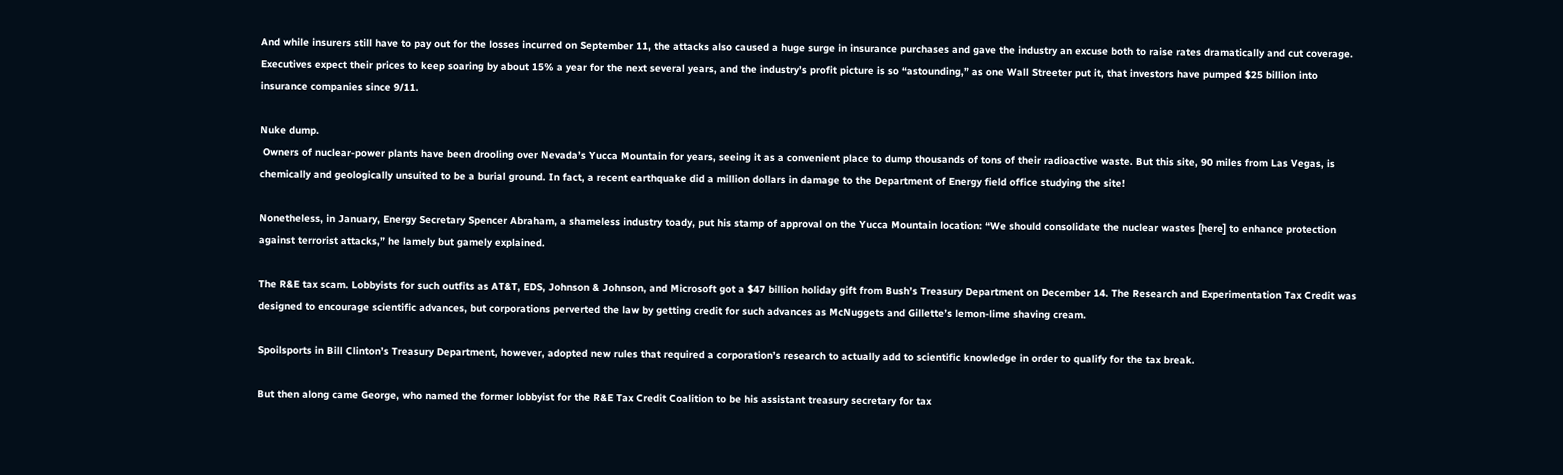And while insurers still have to pay out for the losses incurred on September 11, the attacks also caused a huge surge in insurance purchases and gave the industry an excuse both to raise rates dramatically and cut coverage. Executives expect their prices to keep soaring by about 15% a year for the next several years, and the industry’s profit picture is so “astounding,” as one Wall Streeter put it, that investors have pumped $25 billion into insurance companies since 9/11.

Nuke dump.
 Owners of nuclear-power plants have been drooling over Nevada’s Yucca Mountain for years, seeing it as a convenient place to dump thousands of tons of their radioactive waste. But this site, 90 miles from Las Vegas, is chemically and geologically unsuited to be a burial ground. In fact, a recent earthquake did a million dollars in damage to the Department of Energy field office studying the site!

Nonetheless, in January, Energy Secretary Spencer Abraham, a shameless industry toady, put his stamp of approval on the Yucca Mountain location: “We should consolidate the nuclear wastes [here] to enhance protection against terrorist attacks,” he lamely but gamely explained.

The R&E tax scam. Lobbyists for such outfits as AT&T, EDS, Johnson & Johnson, and Microsoft got a $47 billion holiday gift from Bush’s Treasury Department on December 14. The Research and Experimentation Tax Credit was designed to encourage scientific advances, but corporations perverted the law by getting credit for such advances as McNuggets and Gillette’s lemon-lime shaving cream.

Spoilsports in Bill Clinton’s Treasury Department, however, adopted new rules that required a corporation’s research to actually add to scientific knowledge in order to qualify for the tax break.

But then along came George, who named the former lobbyist for the R&E Tax Credit Coalition to be his assistant treasury secretary for tax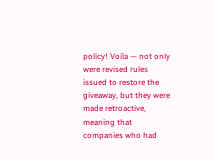policy! Voila — not only were revised rules issued to restore the giveaway, but they were made retroactive, meaning that companies who had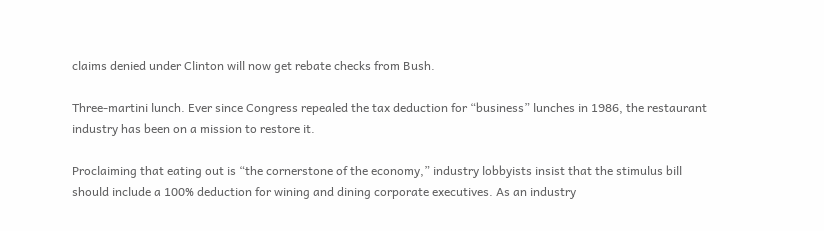claims denied under Clinton will now get rebate checks from Bush.

Three-martini lunch. Ever since Congress repealed the tax deduction for “business” lunches in 1986, the restaurant industry has been on a mission to restore it.

Proclaiming that eating out is “the cornerstone of the economy,” industry lobbyists insist that the stimulus bill should include a 100% deduction for wining and dining corporate executives. As an industry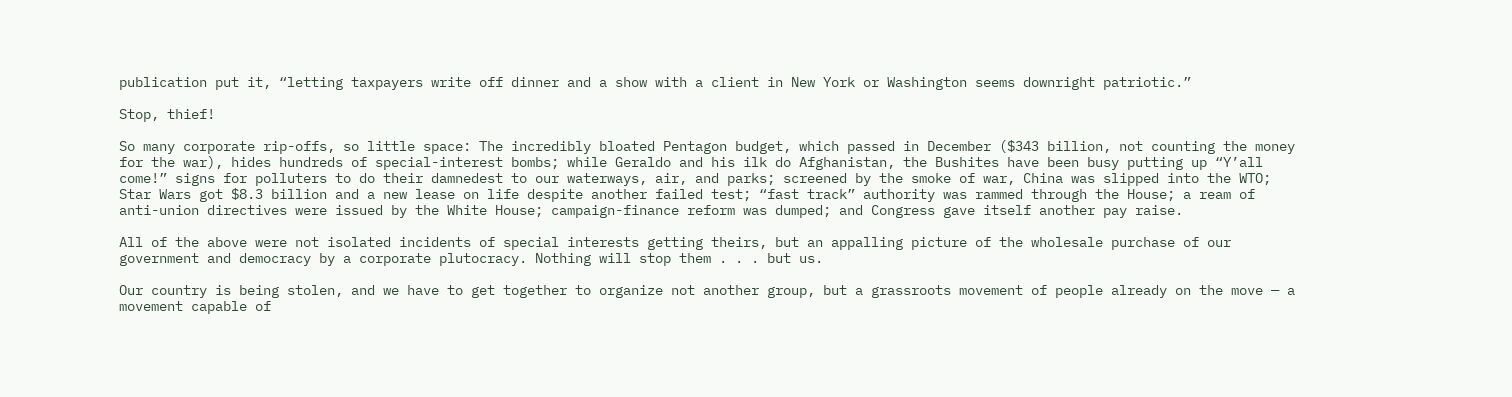publication put it, “letting taxpayers write off dinner and a show with a client in New York or Washington seems downright patriotic.”

Stop, thief!

So many corporate rip-offs, so little space: The incredibly bloated Pentagon budget, which passed in December ($343 billion, not counting the money for the war), hides hundreds of special-interest bombs; while Geraldo and his ilk do Afghanistan, the Bushites have been busy putting up “Y’all come!” signs for polluters to do their damnedest to our waterways, air, and parks; screened by the smoke of war, China was slipped into the WTO; Star Wars got $8.3 billion and a new lease on life despite another failed test; “fast track” authority was rammed through the House; a ream of anti-union directives were issued by the White House; campaign-finance reform was dumped; and Congress gave itself another pay raise.

All of the above were not isolated incidents of special interests getting theirs, but an appalling picture of the wholesale purchase of our government and democracy by a corporate plutocracy. Nothing will stop them . . . but us.

Our country is being stolen, and we have to get together to organize not another group, but a grassroots movement of people already on the move — a movement capable of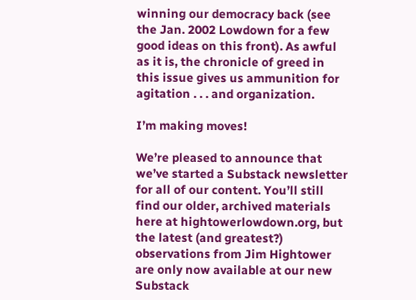winning our democracy back (see the Jan. 2002 Lowdown for a few good ideas on this front). As awful as it is, the chronicle of greed in this issue gives us ammunition for agitation . . . and organization.

I’m making moves!

We’re pleased to announce that we’ve started a Substack newsletter for all of our content. You’ll still find our older, archived materials here at hightowerlowdown.org, but the latest (and greatest?) observations from Jim Hightower are only now available at our new Substack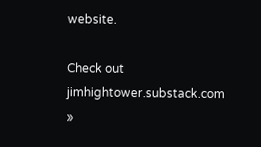website.

Check out jimhightower.substack.com »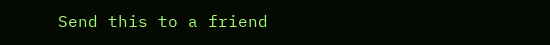Send this to a friend